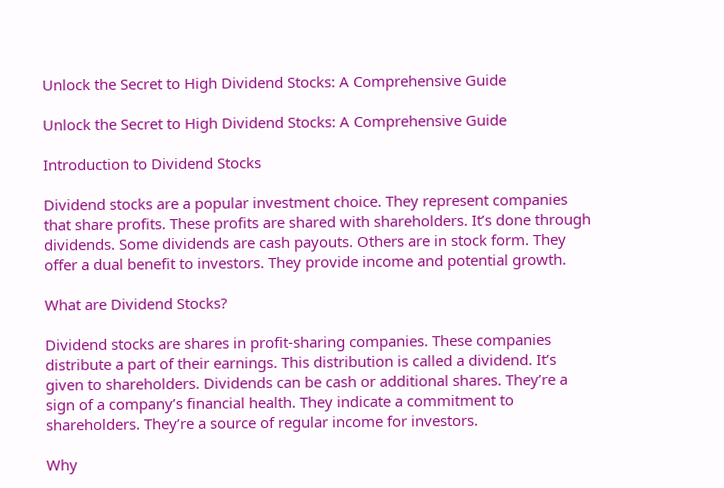Unlock the Secret to High Dividend Stocks: A Comprehensive Guide

Unlock the Secret to High Dividend Stocks: A Comprehensive Guide

Introduction to Dividend Stocks

Dividend stocks are a popular investment choice. They represent companies that share profits. These profits are shared with shareholders. It’s done through dividends. Some dividends are cash payouts. Others are in stock form. They offer a dual benefit to investors. They provide income and potential growth.

What are Dividend Stocks?

Dividend stocks are shares in profit-sharing companies. These companies distribute a part of their earnings. This distribution is called a dividend. It’s given to shareholders. Dividends can be cash or additional shares. They’re a sign of a company’s financial health. They indicate a commitment to shareholders. They’re a source of regular income for investors.

Why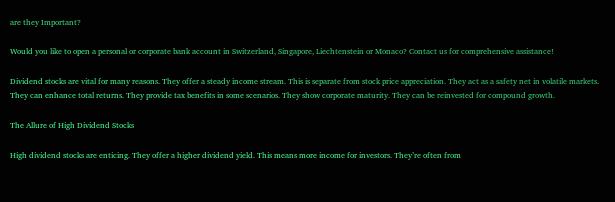are they Important?

Would you like to open a personal or corporate bank account in Switzerland, Singapore, Liechtenstein or Monaco? Contact us for comprehensive assistance!

Dividend stocks are vital for many reasons. They offer a steady income stream. This is separate from stock price appreciation. They act as a safety net in volatile markets. They can enhance total returns. They provide tax benefits in some scenarios. They show corporate maturity. They can be reinvested for compound growth.

The Allure of High Dividend Stocks

High dividend stocks are enticing. They offer a higher dividend yield. This means more income for investors. They’re often from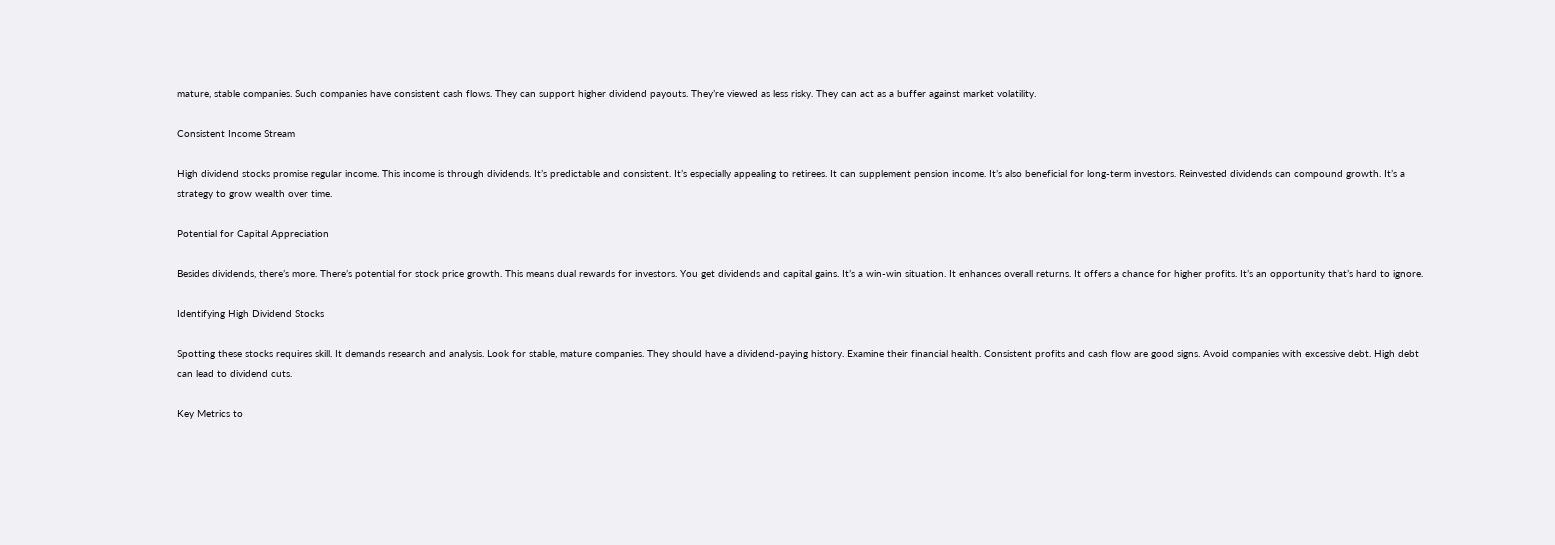mature, stable companies. Such companies have consistent cash flows. They can support higher dividend payouts. They’re viewed as less risky. They can act as a buffer against market volatility.

Consistent Income Stream

High dividend stocks promise regular income. This income is through dividends. It’s predictable and consistent. It’s especially appealing to retirees. It can supplement pension income. It’s also beneficial for long-term investors. Reinvested dividends can compound growth. It’s a strategy to grow wealth over time.

Potential for Capital Appreciation

Besides dividends, there’s more. There’s potential for stock price growth. This means dual rewards for investors. You get dividends and capital gains. It’s a win-win situation. It enhances overall returns. It offers a chance for higher profits. It’s an opportunity that’s hard to ignore.

Identifying High Dividend Stocks

Spotting these stocks requires skill. It demands research and analysis. Look for stable, mature companies. They should have a dividend-paying history. Examine their financial health. Consistent profits and cash flow are good signs. Avoid companies with excessive debt. High debt can lead to dividend cuts.

Key Metrics to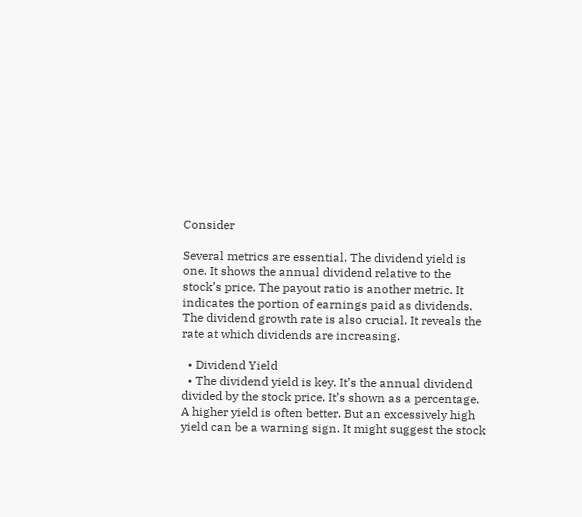Consider

Several metrics are essential. The dividend yield is one. It shows the annual dividend relative to the stock’s price. The payout ratio is another metric. It indicates the portion of earnings paid as dividends. The dividend growth rate is also crucial. It reveals the rate at which dividends are increasing.

  • Dividend Yield
  • The dividend yield is key. It’s the annual dividend divided by the stock price. It’s shown as a percentage. A higher yield is often better. But an excessively high yield can be a warning sign. It might suggest the stock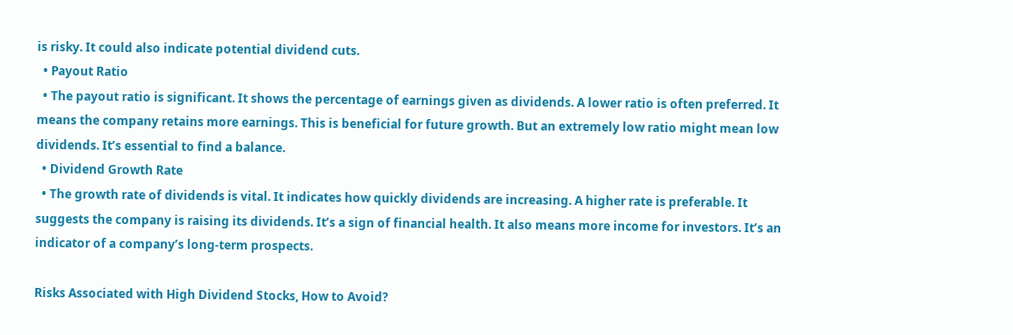is risky. It could also indicate potential dividend cuts.
  • Payout Ratio
  • The payout ratio is significant. It shows the percentage of earnings given as dividends. A lower ratio is often preferred. It means the company retains more earnings. This is beneficial for future growth. But an extremely low ratio might mean low dividends. It’s essential to find a balance.
  • Dividend Growth Rate
  • The growth rate of dividends is vital. It indicates how quickly dividends are increasing. A higher rate is preferable. It suggests the company is raising its dividends. It’s a sign of financial health. It also means more income for investors. It’s an indicator of a company’s long-term prospects.

Risks Associated with High Dividend Stocks, How to Avoid?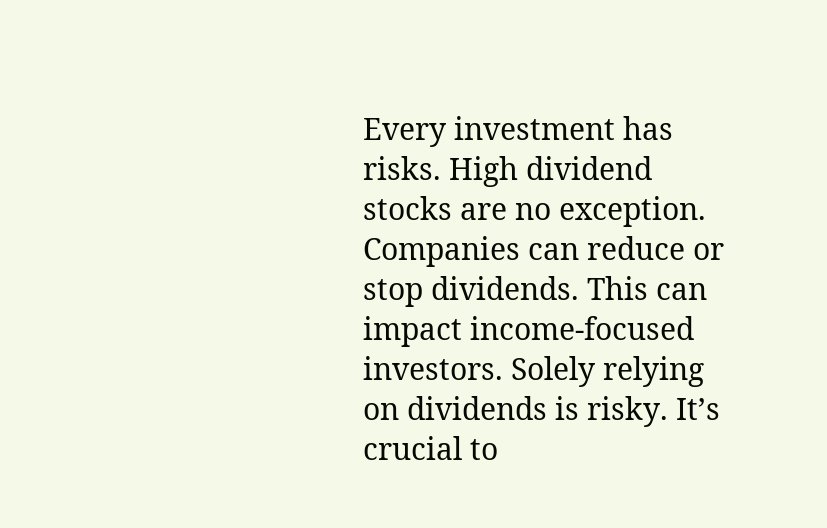Every investment has risks. High dividend stocks are no exception. Companies can reduce or stop dividends. This can impact income-focused investors. Solely relying on dividends is risky. It’s crucial to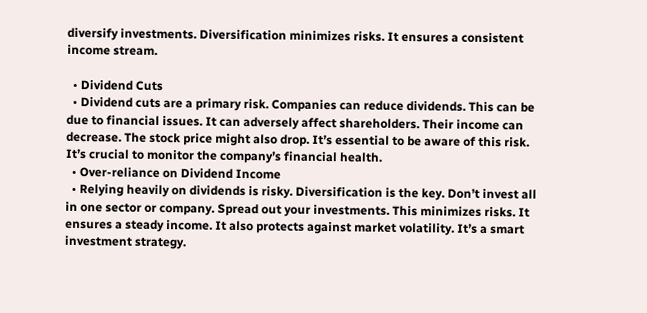diversify investments. Diversification minimizes risks. It ensures a consistent income stream.

  • Dividend Cuts
  • Dividend cuts are a primary risk. Companies can reduce dividends. This can be due to financial issues. It can adversely affect shareholders. Their income can decrease. The stock price might also drop. It’s essential to be aware of this risk. It’s crucial to monitor the company’s financial health.
  • Over-reliance on Dividend Income
  • Relying heavily on dividends is risky. Diversification is the key. Don’t invest all in one sector or company. Spread out your investments. This minimizes risks. It ensures a steady income. It also protects against market volatility. It’s a smart investment strategy.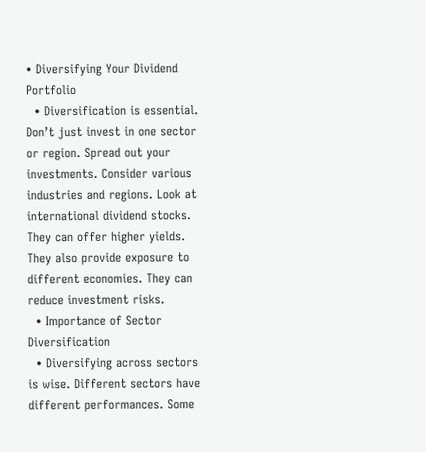• Diversifying Your Dividend Portfolio
  • Diversification is essential. Don’t just invest in one sector or region. Spread out your investments. Consider various industries and regions. Look at international dividend stocks. They can offer higher yields. They also provide exposure to different economies. They can reduce investment risks.
  • Importance of Sector Diversification
  • Diversifying across sectors is wise. Different sectors have different performances. Some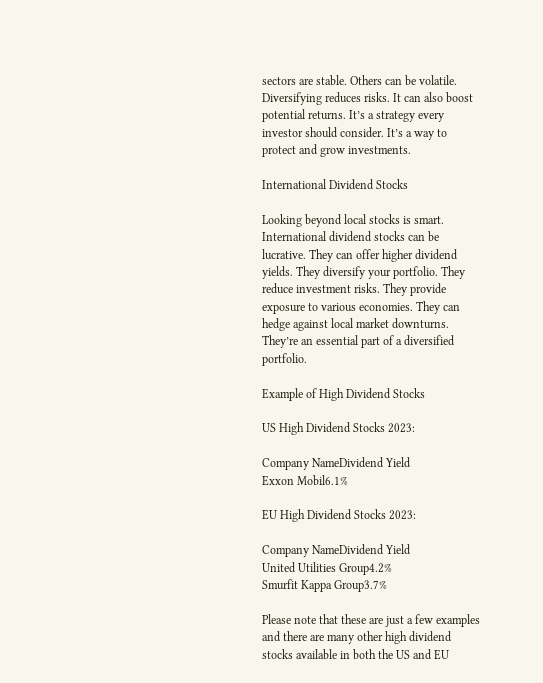sectors are stable. Others can be volatile. Diversifying reduces risks. It can also boost potential returns. It’s a strategy every investor should consider. It’s a way to protect and grow investments.

International Dividend Stocks

Looking beyond local stocks is smart. International dividend stocks can be lucrative. They can offer higher dividend yields. They diversify your portfolio. They reduce investment risks. They provide exposure to various economies. They can hedge against local market downturns. They’re an essential part of a diversified portfolio.

Example of High Dividend Stocks

US High Dividend Stocks 2023:

Company NameDividend Yield
Exxon Mobil6.1%

EU High Dividend Stocks 2023:

Company NameDividend Yield
United Utilities Group4.2%
Smurfit Kappa Group3.7%

Please note that these are just a few examples and there are many other high dividend stocks available in both the US and EU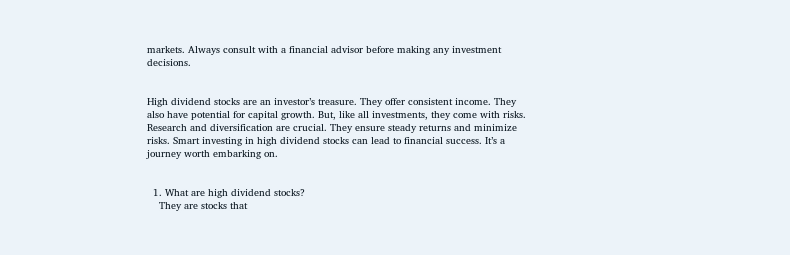markets. Always consult with a financial advisor before making any investment decisions.


High dividend stocks are an investor’s treasure. They offer consistent income. They also have potential for capital growth. But, like all investments, they come with risks. Research and diversification are crucial. They ensure steady returns and minimize risks. Smart investing in high dividend stocks can lead to financial success. It’s a journey worth embarking on.


  1. What are high dividend stocks?
    They are stocks that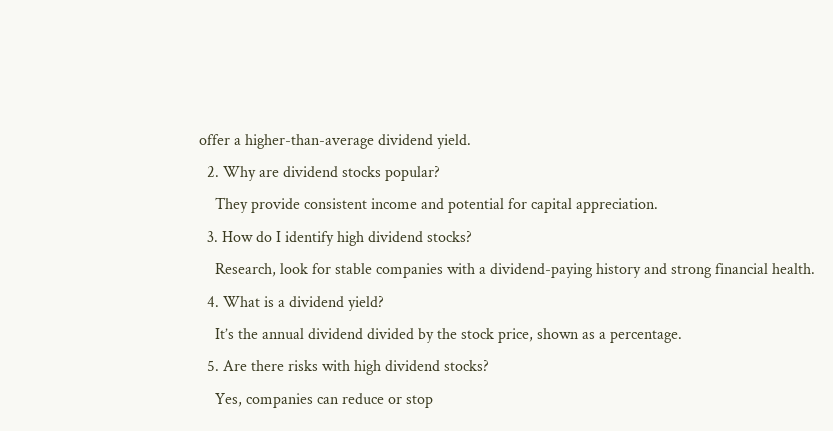offer a higher-than-average dividend yield.
  2. Why are dividend stocks popular?
    They provide consistent income and potential for capital appreciation.
  3. How do I identify high dividend stocks?
    Research, look for stable companies with a dividend-paying history and strong financial health.
  4. What is a dividend yield?
    It’s the annual dividend divided by the stock price, shown as a percentage.
  5. Are there risks with high dividend stocks?
    Yes, companies can reduce or stop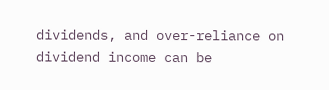dividends, and over-reliance on dividend income can be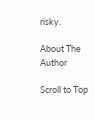risky.

About The Author

Scroll to Top